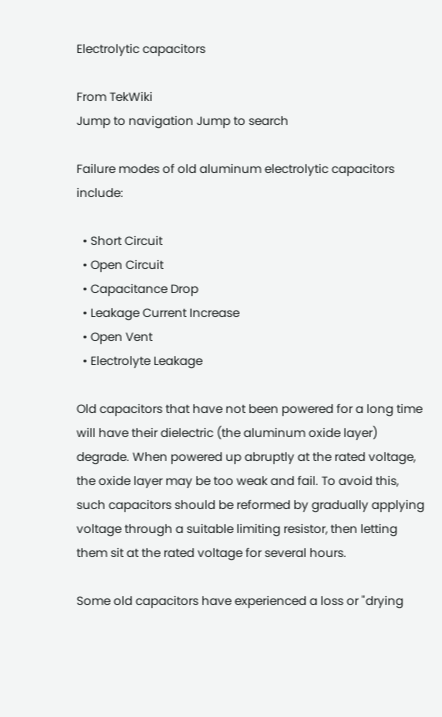Electrolytic capacitors

From TekWiki
Jump to navigation Jump to search

Failure modes of old aluminum electrolytic capacitors include:

  • Short Circuit
  • Open Circuit
  • Capacitance Drop
  • Leakage Current Increase
  • Open Vent
  • Electrolyte Leakage

Old capacitors that have not been powered for a long time will have their dielectric (the aluminum oxide layer) degrade. When powered up abruptly at the rated voltage, the oxide layer may be too weak and fail. To avoid this, such capacitors should be reformed by gradually applying voltage through a suitable limiting resistor, then letting them sit at the rated voltage for several hours.

Some old capacitors have experienced a loss or "drying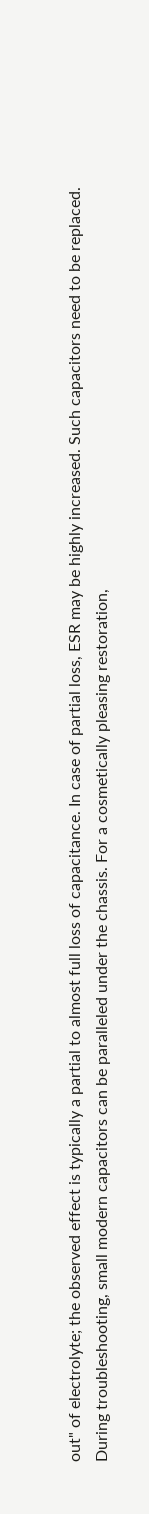out" of electrolyte; the observed effect is typically a partial to almost full loss of capacitance. In case of partial loss, ESR may be highly increased. Such capacitors need to be replaced. During troubleshooting, small modern capacitors can be paralleled under the chassis. For a cosmetically pleasing restoration,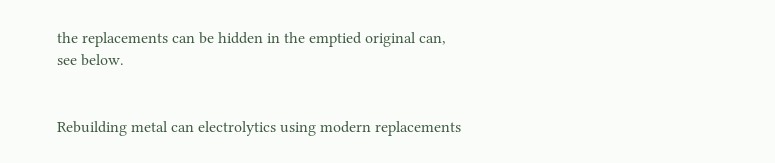the replacements can be hidden in the emptied original can, see below.


Rebuilding metal can electrolytics using modern replacements